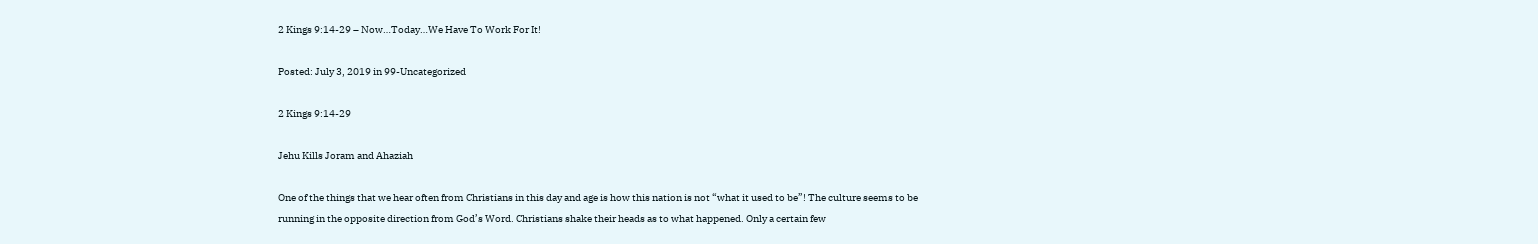2 Kings 9:14-29 – Now…Today…We Have To Work For It!

Posted: July 3, 2019 in 99-Uncategorized

2 Kings 9:14-29

Jehu Kills Joram and Ahaziah

One of the things that we hear often from Christians in this day and age is how this nation is not “what it used to be”! The culture seems to be running in the opposite direction from God’s Word. Christians shake their heads as to what happened. Only a certain few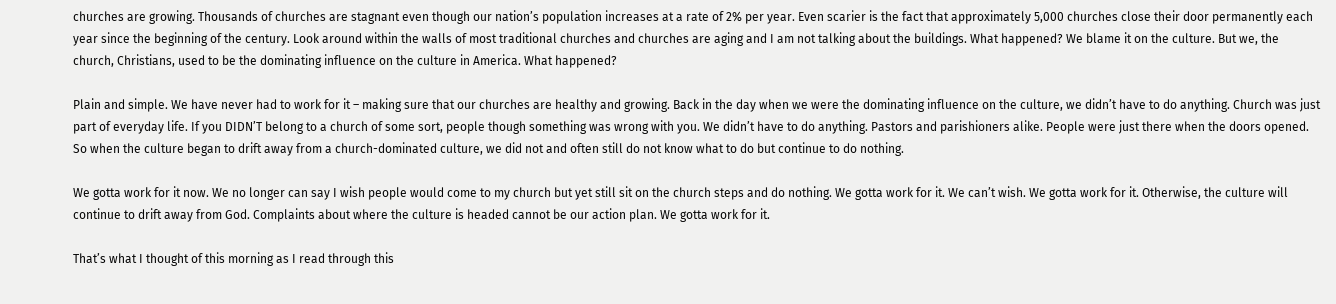churches are growing. Thousands of churches are stagnant even though our nation’s population increases at a rate of 2% per year. Even scarier is the fact that approximately 5,000 churches close their door permanently each year since the beginning of the century. Look around within the walls of most traditional churches and churches are aging and I am not talking about the buildings. What happened? We blame it on the culture. But we, the church, Christians, used to be the dominating influence on the culture in America. What happened?

Plain and simple. We have never had to work for it – making sure that our churches are healthy and growing. Back in the day when we were the dominating influence on the culture, we didn’t have to do anything. Church was just part of everyday life. If you DIDN’T belong to a church of some sort, people though something was wrong with you. We didn’t have to do anything. Pastors and parishioners alike. People were just there when the doors opened. So when the culture began to drift away from a church-dominated culture, we did not and often still do not know what to do but continue to do nothing.

We gotta work for it now. We no longer can say I wish people would come to my church but yet still sit on the church steps and do nothing. We gotta work for it. We can’t wish. We gotta work for it. Otherwise, the culture will continue to drift away from God. Complaints about where the culture is headed cannot be our action plan. We gotta work for it.

That’s what I thought of this morning as I read through this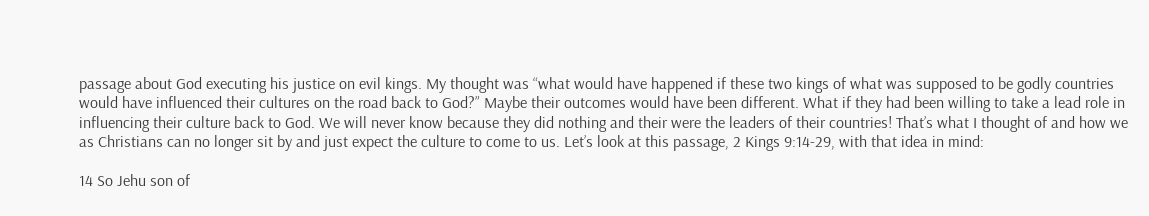passage about God executing his justice on evil kings. My thought was “what would have happened if these two kings of what was supposed to be godly countries would have influenced their cultures on the road back to God?” Maybe their outcomes would have been different. What if they had been willing to take a lead role in influencing their culture back to God. We will never know because they did nothing and their were the leaders of their countries! That’s what I thought of and how we as Christians can no longer sit by and just expect the culture to come to us. Let’s look at this passage, 2 Kings 9:14-29, with that idea in mind:

14 So Jehu son of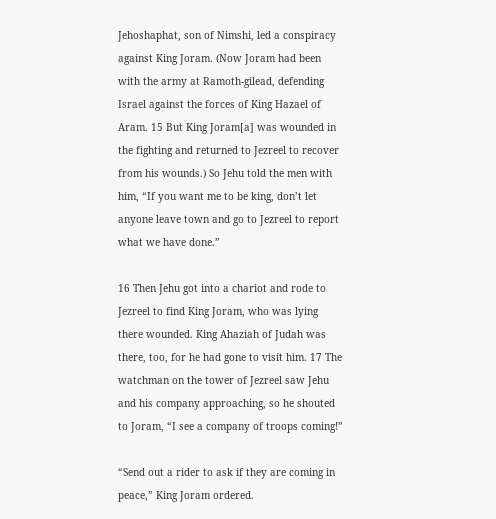Jehoshaphat, son of Nimshi, led a conspiracy against King Joram. (Now Joram had been with the army at Ramoth-gilead, defending Israel against the forces of King Hazael of Aram. 15 But King Joram[a] was wounded in the fighting and returned to Jezreel to recover from his wounds.) So Jehu told the men with him, “If you want me to be king, don’t let anyone leave town and go to Jezreel to report what we have done.”

16 Then Jehu got into a chariot and rode to Jezreel to find King Joram, who was lying there wounded. King Ahaziah of Judah was there, too, for he had gone to visit him. 17 The watchman on the tower of Jezreel saw Jehu and his company approaching, so he shouted to Joram, “I see a company of troops coming!”

“Send out a rider to ask if they are coming in peace,” King Joram ordered.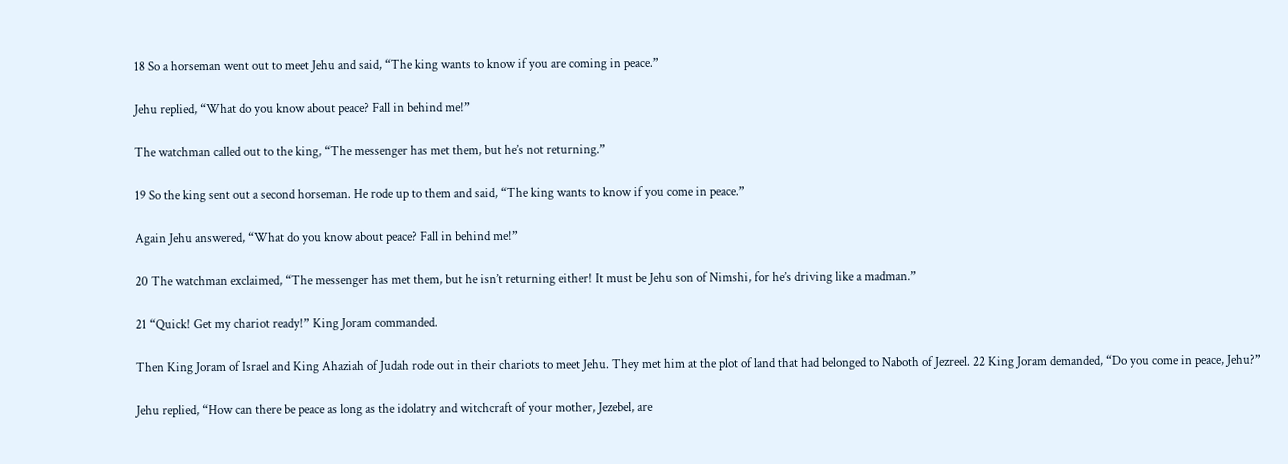18 So a horseman went out to meet Jehu and said, “The king wants to know if you are coming in peace.”

Jehu replied, “What do you know about peace? Fall in behind me!”

The watchman called out to the king, “The messenger has met them, but he’s not returning.”

19 So the king sent out a second horseman. He rode up to them and said, “The king wants to know if you come in peace.”

Again Jehu answered, “What do you know about peace? Fall in behind me!”

20 The watchman exclaimed, “The messenger has met them, but he isn’t returning either! It must be Jehu son of Nimshi, for he’s driving like a madman.”

21 “Quick! Get my chariot ready!” King Joram commanded.

Then King Joram of Israel and King Ahaziah of Judah rode out in their chariots to meet Jehu. They met him at the plot of land that had belonged to Naboth of Jezreel. 22 King Joram demanded, “Do you come in peace, Jehu?”

Jehu replied, “How can there be peace as long as the idolatry and witchcraft of your mother, Jezebel, are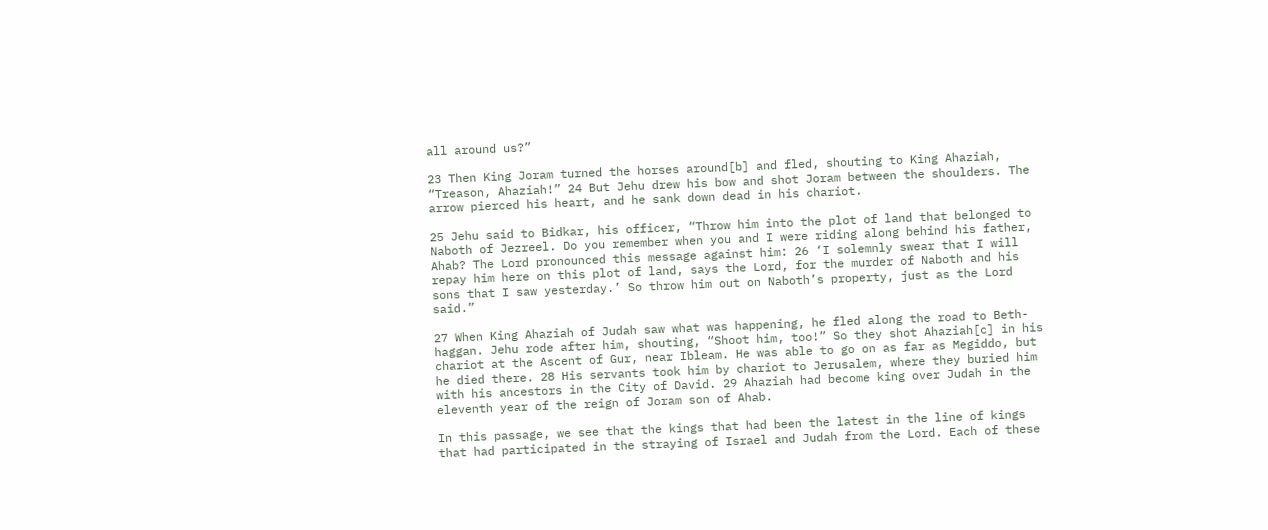all around us?”

23 Then King Joram turned the horses around[b] and fled, shouting to King Ahaziah, “Treason, Ahaziah!” 24 But Jehu drew his bow and shot Joram between the shoulders. The arrow pierced his heart, and he sank down dead in his chariot.

25 Jehu said to Bidkar, his officer, “Throw him into the plot of land that belonged to Naboth of Jezreel. Do you remember when you and I were riding along behind his father, Ahab? The Lord pronounced this message against him: 26 ‘I solemnly swear that I will repay him here on this plot of land, says the Lord, for the murder of Naboth and his sons that I saw yesterday.’ So throw him out on Naboth’s property, just as the Lord said.”

27 When King Ahaziah of Judah saw what was happening, he fled along the road to Beth-haggan. Jehu rode after him, shouting, “Shoot him, too!” So they shot Ahaziah[c] in his chariot at the Ascent of Gur, near Ibleam. He was able to go on as far as Megiddo, but he died there. 28 His servants took him by chariot to Jerusalem, where they buried him with his ancestors in the City of David. 29 Ahaziah had become king over Judah in the eleventh year of the reign of Joram son of Ahab.

In this passage, we see that the kings that had been the latest in the line of kings that had participated in the straying of Israel and Judah from the Lord. Each of these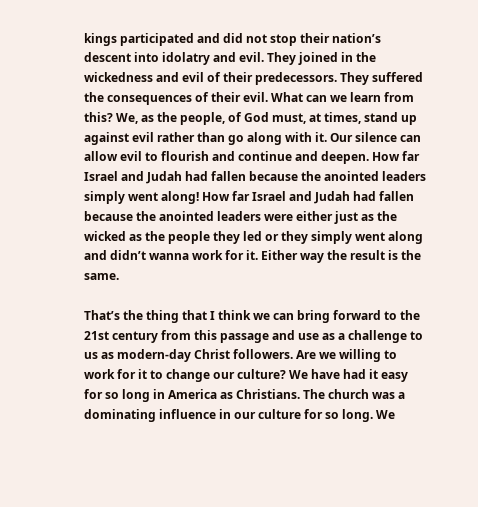kings participated and did not stop their nation’s descent into idolatry and evil. They joined in the wickedness and evil of their predecessors. They suffered the consequences of their evil. What can we learn from this? We, as the people, of God must, at times, stand up against evil rather than go along with it. Our silence can allow evil to flourish and continue and deepen. How far Israel and Judah had fallen because the anointed leaders simply went along! How far Israel and Judah had fallen because the anointed leaders were either just as the wicked as the people they led or they simply went along and didn’t wanna work for it. Either way the result is the same.

That’s the thing that I think we can bring forward to the 21st century from this passage and use as a challenge to us as modern-day Christ followers. Are we willing to work for it to change our culture? We have had it easy for so long in America as Christians. The church was a dominating influence in our culture for so long. We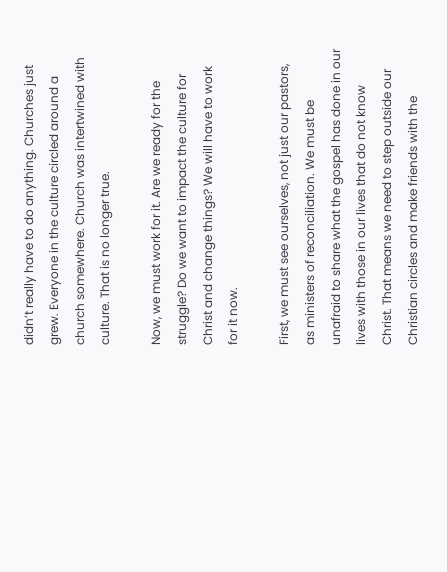didn’t really have to do anything. Churches just grew. Everyone in the culture circled around a church somewhere. Church was intertwined with culture. That is no longer true.

Now, we must work for it. Are we ready for the struggle? Do we want to impact the culture for Christ and change things? We will have to work for it now.

First, we must see ourselves, not just our pastors, as ministers of reconciliation. We must be unafraid to share what the gospel has done in our lives with those in our lives that do not know Christ. That means we need to step outside our Christian circles and make friends with the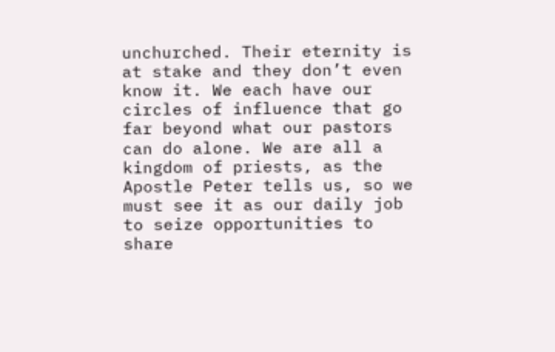unchurched. Their eternity is at stake and they don’t even know it. We each have our circles of influence that go far beyond what our pastors can do alone. We are all a kingdom of priests, as the Apostle Peter tells us, so we must see it as our daily job to seize opportunities to share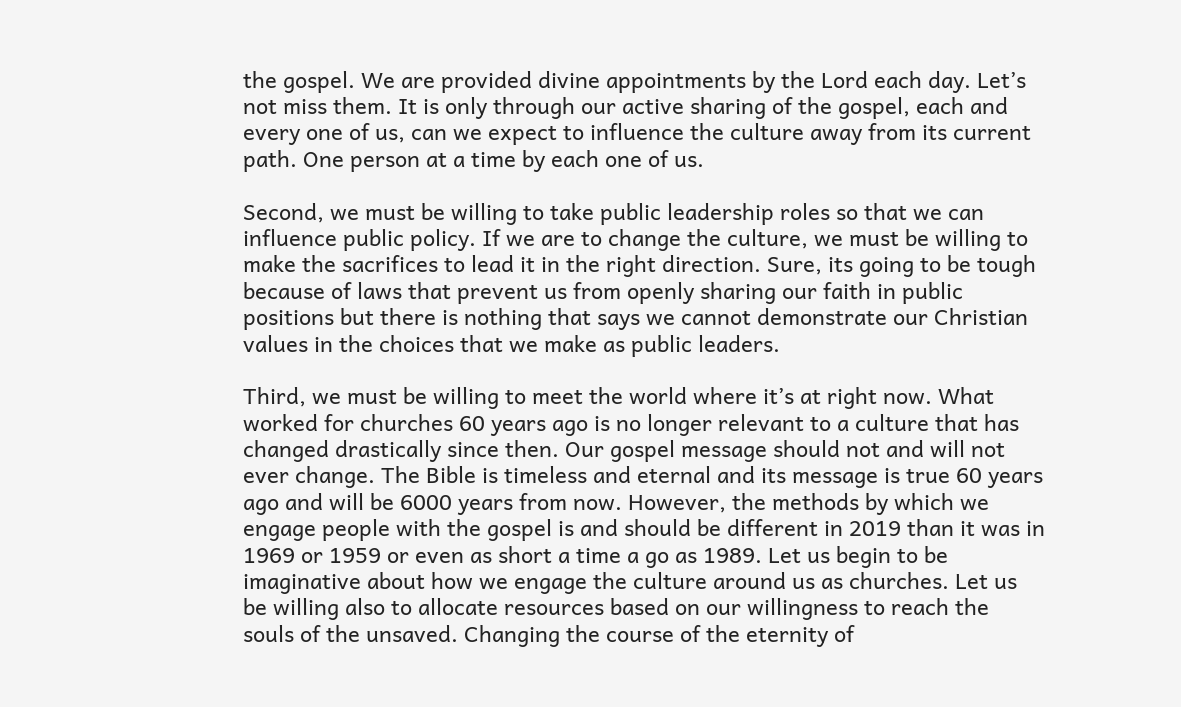the gospel. We are provided divine appointments by the Lord each day. Let’s not miss them. It is only through our active sharing of the gospel, each and every one of us, can we expect to influence the culture away from its current path. One person at a time by each one of us.

Second, we must be willing to take public leadership roles so that we can influence public policy. If we are to change the culture, we must be willing to make the sacrifices to lead it in the right direction. Sure, its going to be tough because of laws that prevent us from openly sharing our faith in public positions but there is nothing that says we cannot demonstrate our Christian values in the choices that we make as public leaders.

Third, we must be willing to meet the world where it’s at right now. What worked for churches 60 years ago is no longer relevant to a culture that has changed drastically since then. Our gospel message should not and will not ever change. The Bible is timeless and eternal and its message is true 60 years ago and will be 6000 years from now. However, the methods by which we engage people with the gospel is and should be different in 2019 than it was in 1969 or 1959 or even as short a time a go as 1989. Let us begin to be imaginative about how we engage the culture around us as churches. Let us be willing also to allocate resources based on our willingness to reach the souls of the unsaved. Changing the course of the eternity of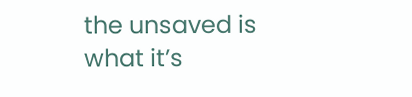the unsaved is what it’s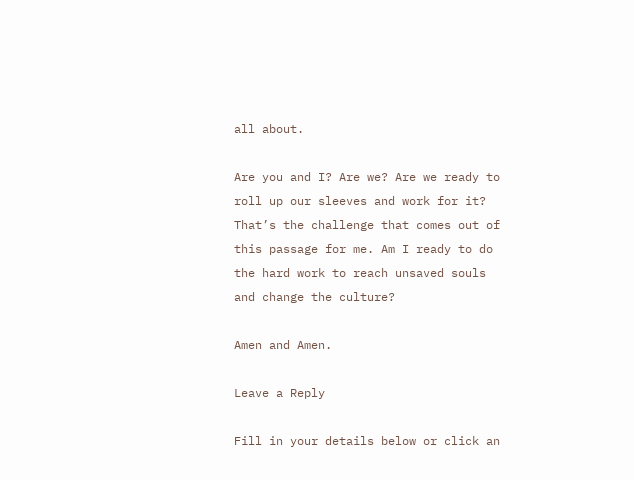all about.

Are you and I? Are we? Are we ready to roll up our sleeves and work for it? That’s the challenge that comes out of this passage for me. Am I ready to do the hard work to reach unsaved souls and change the culture?

Amen and Amen.

Leave a Reply

Fill in your details below or click an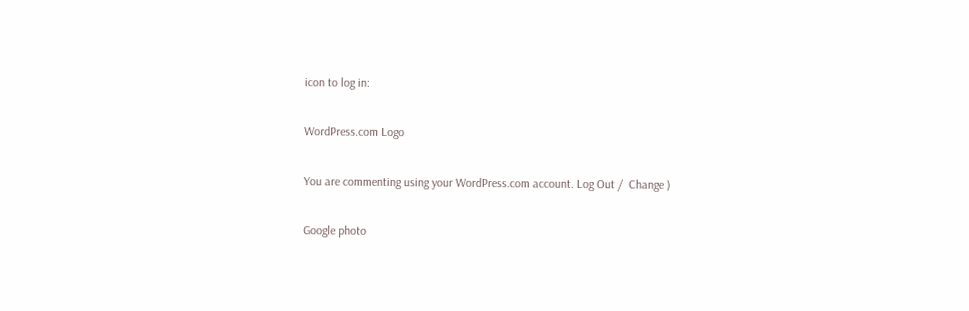icon to log in:

WordPress.com Logo

You are commenting using your WordPress.com account. Log Out /  Change )

Google photo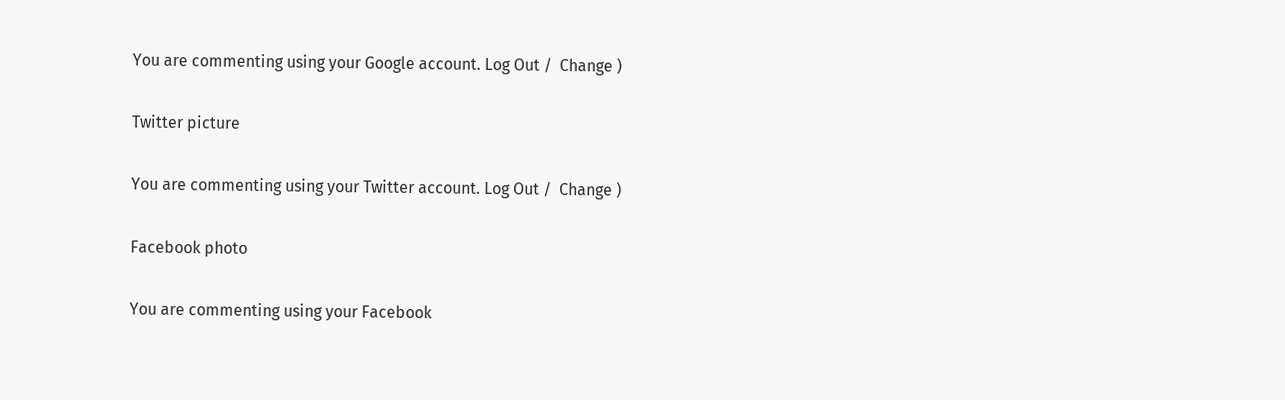You are commenting using your Google account. Log Out /  Change )

Twitter picture

You are commenting using your Twitter account. Log Out /  Change )

Facebook photo

You are commenting using your Facebook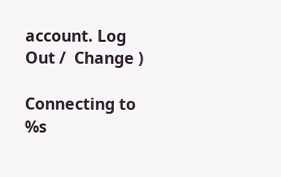account. Log Out /  Change )

Connecting to %s